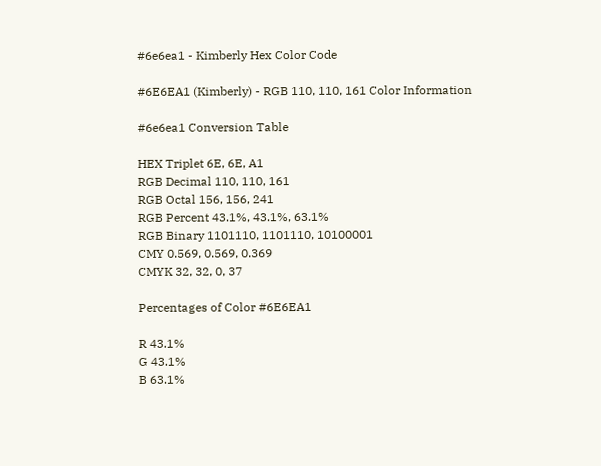#6e6ea1 - Kimberly Hex Color Code

#6E6EA1 (Kimberly) - RGB 110, 110, 161 Color Information

#6e6ea1 Conversion Table

HEX Triplet 6E, 6E, A1
RGB Decimal 110, 110, 161
RGB Octal 156, 156, 241
RGB Percent 43.1%, 43.1%, 63.1%
RGB Binary 1101110, 1101110, 10100001
CMY 0.569, 0.569, 0.369
CMYK 32, 32, 0, 37

Percentages of Color #6E6EA1

R 43.1%
G 43.1%
B 63.1%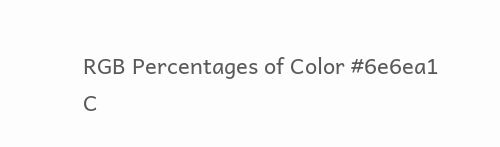RGB Percentages of Color #6e6ea1
C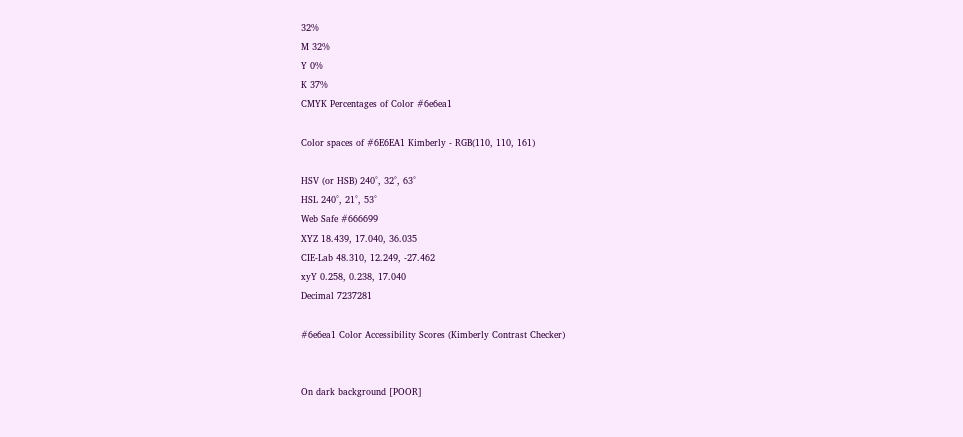32%
M 32%
Y 0%
K 37%
CMYK Percentages of Color #6e6ea1

Color spaces of #6E6EA1 Kimberly - RGB(110, 110, 161)

HSV (or HSB) 240°, 32°, 63°
HSL 240°, 21°, 53°
Web Safe #666699
XYZ 18.439, 17.040, 36.035
CIE-Lab 48.310, 12.249, -27.462
xyY 0.258, 0.238, 17.040
Decimal 7237281

#6e6ea1 Color Accessibility Scores (Kimberly Contrast Checker)


On dark background [POOR]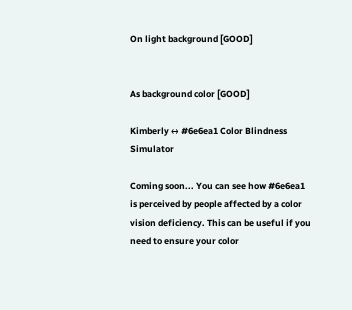On light background [GOOD]


As background color [GOOD]

Kimberly ↔ #6e6ea1 Color Blindness Simulator

Coming soon... You can see how #6e6ea1 is perceived by people affected by a color vision deficiency. This can be useful if you need to ensure your color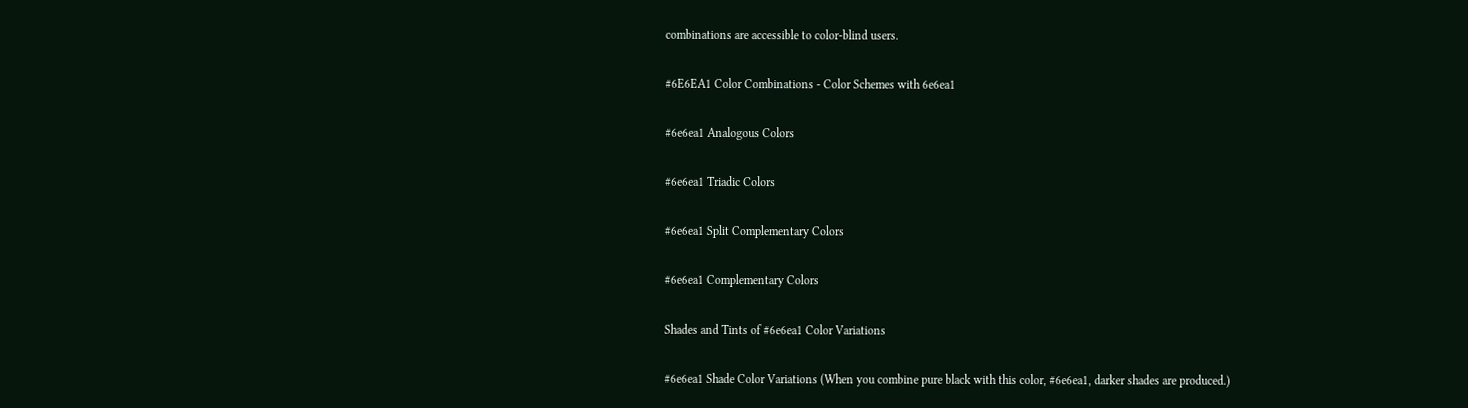combinations are accessible to color-blind users.

#6E6EA1 Color Combinations - Color Schemes with 6e6ea1

#6e6ea1 Analogous Colors

#6e6ea1 Triadic Colors

#6e6ea1 Split Complementary Colors

#6e6ea1 Complementary Colors

Shades and Tints of #6e6ea1 Color Variations

#6e6ea1 Shade Color Variations (When you combine pure black with this color, #6e6ea1, darker shades are produced.)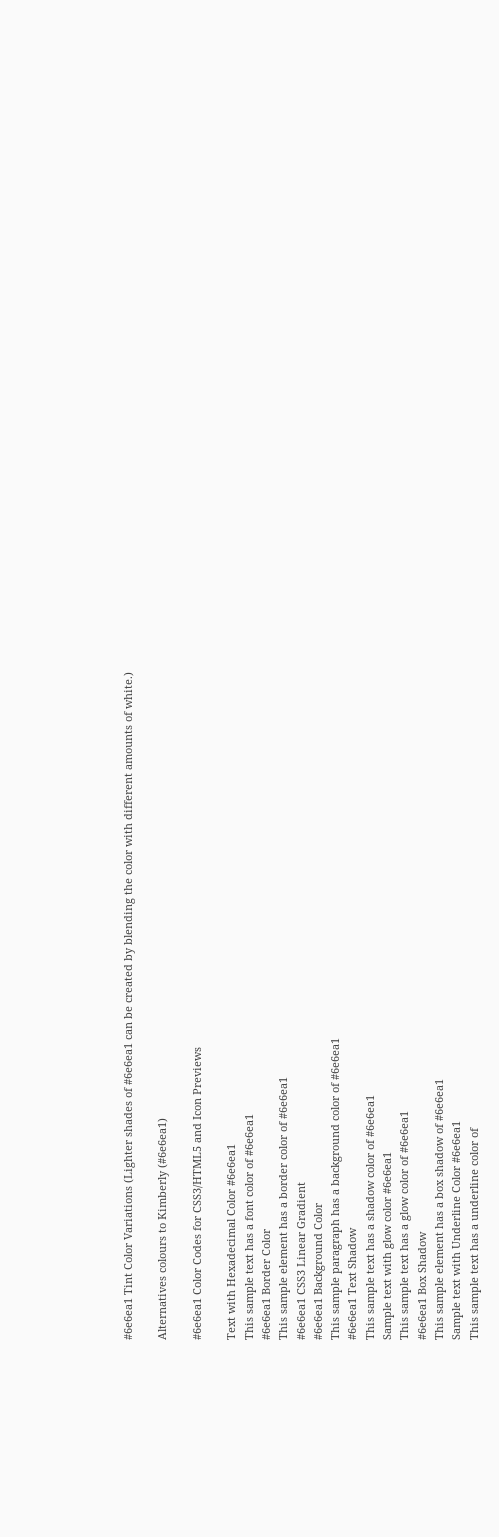#6e6ea1 Tint Color Variations (Lighter shades of #6e6ea1 can be created by blending the color with different amounts of white.)

Alternatives colours to Kimberly (#6e6ea1)

#6e6ea1 Color Codes for CSS3/HTML5 and Icon Previews

Text with Hexadecimal Color #6e6ea1
This sample text has a font color of #6e6ea1
#6e6ea1 Border Color
This sample element has a border color of #6e6ea1
#6e6ea1 CSS3 Linear Gradient
#6e6ea1 Background Color
This sample paragraph has a background color of #6e6ea1
#6e6ea1 Text Shadow
This sample text has a shadow color of #6e6ea1
Sample text with glow color #6e6ea1
This sample text has a glow color of #6e6ea1
#6e6ea1 Box Shadow
This sample element has a box shadow of #6e6ea1
Sample text with Underline Color #6e6ea1
This sample text has a underline color of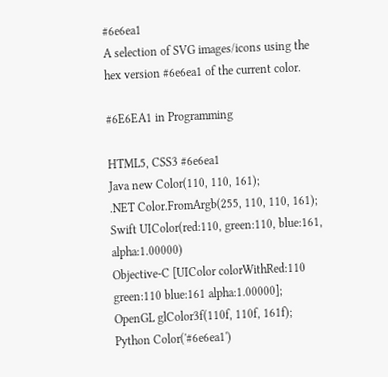#6e6ea1
A selection of SVG images/icons using the hex version #6e6ea1 of the current color.

#6E6EA1 in Programming

HTML5, CSS3 #6e6ea1
Java new Color(110, 110, 161);
.NET Color.FromArgb(255, 110, 110, 161);
Swift UIColor(red:110, green:110, blue:161, alpha:1.00000)
Objective-C [UIColor colorWithRed:110 green:110 blue:161 alpha:1.00000];
OpenGL glColor3f(110f, 110f, 161f);
Python Color('#6e6ea1')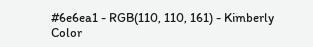#6e6ea1 - RGB(110, 110, 161) - Kimberly Color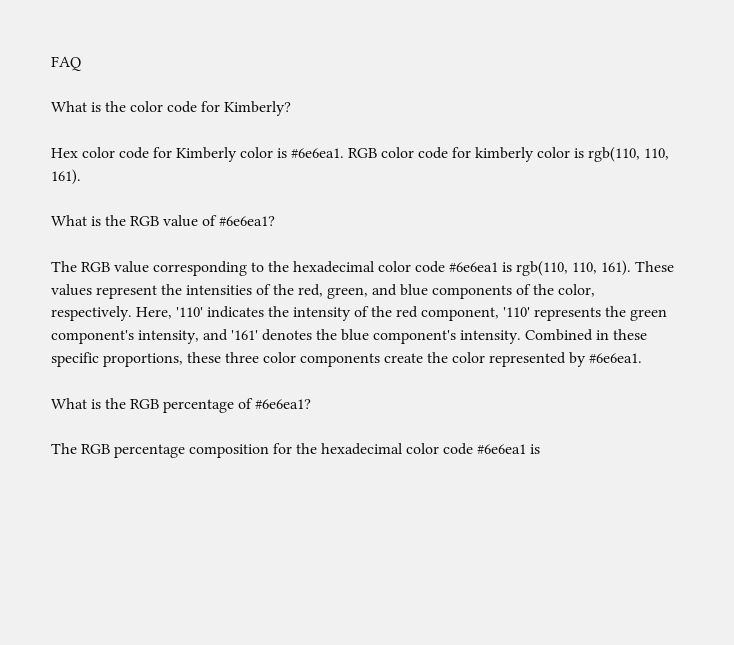FAQ

What is the color code for Kimberly?

Hex color code for Kimberly color is #6e6ea1. RGB color code for kimberly color is rgb(110, 110, 161).

What is the RGB value of #6e6ea1?

The RGB value corresponding to the hexadecimal color code #6e6ea1 is rgb(110, 110, 161). These values represent the intensities of the red, green, and blue components of the color, respectively. Here, '110' indicates the intensity of the red component, '110' represents the green component's intensity, and '161' denotes the blue component's intensity. Combined in these specific proportions, these three color components create the color represented by #6e6ea1.

What is the RGB percentage of #6e6ea1?

The RGB percentage composition for the hexadecimal color code #6e6ea1 is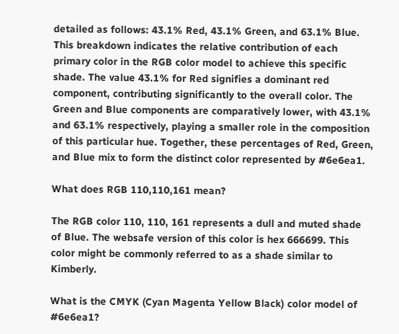detailed as follows: 43.1% Red, 43.1% Green, and 63.1% Blue. This breakdown indicates the relative contribution of each primary color in the RGB color model to achieve this specific shade. The value 43.1% for Red signifies a dominant red component, contributing significantly to the overall color. The Green and Blue components are comparatively lower, with 43.1% and 63.1% respectively, playing a smaller role in the composition of this particular hue. Together, these percentages of Red, Green, and Blue mix to form the distinct color represented by #6e6ea1.

What does RGB 110,110,161 mean?

The RGB color 110, 110, 161 represents a dull and muted shade of Blue. The websafe version of this color is hex 666699. This color might be commonly referred to as a shade similar to Kimberly.

What is the CMYK (Cyan Magenta Yellow Black) color model of #6e6ea1?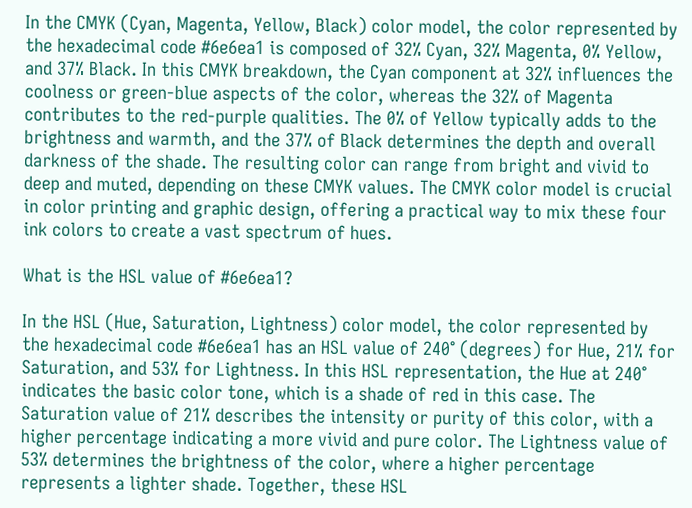In the CMYK (Cyan, Magenta, Yellow, Black) color model, the color represented by the hexadecimal code #6e6ea1 is composed of 32% Cyan, 32% Magenta, 0% Yellow, and 37% Black. In this CMYK breakdown, the Cyan component at 32% influences the coolness or green-blue aspects of the color, whereas the 32% of Magenta contributes to the red-purple qualities. The 0% of Yellow typically adds to the brightness and warmth, and the 37% of Black determines the depth and overall darkness of the shade. The resulting color can range from bright and vivid to deep and muted, depending on these CMYK values. The CMYK color model is crucial in color printing and graphic design, offering a practical way to mix these four ink colors to create a vast spectrum of hues.

What is the HSL value of #6e6ea1?

In the HSL (Hue, Saturation, Lightness) color model, the color represented by the hexadecimal code #6e6ea1 has an HSL value of 240° (degrees) for Hue, 21% for Saturation, and 53% for Lightness. In this HSL representation, the Hue at 240° indicates the basic color tone, which is a shade of red in this case. The Saturation value of 21% describes the intensity or purity of this color, with a higher percentage indicating a more vivid and pure color. The Lightness value of 53% determines the brightness of the color, where a higher percentage represents a lighter shade. Together, these HSL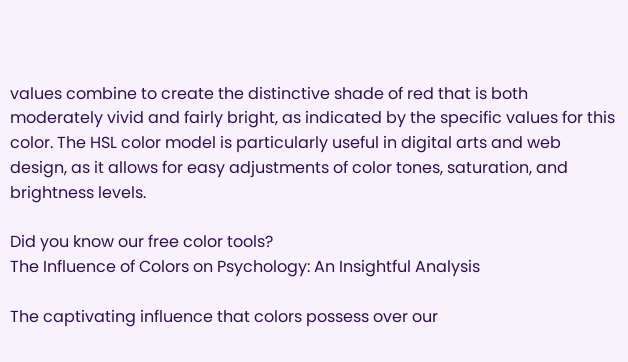values combine to create the distinctive shade of red that is both moderately vivid and fairly bright, as indicated by the specific values for this color. The HSL color model is particularly useful in digital arts and web design, as it allows for easy adjustments of color tones, saturation, and brightness levels.

Did you know our free color tools?
The Influence of Colors on Psychology: An Insightful Analysis

The captivating influence that colors possess over our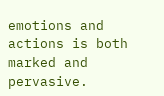emotions and actions is both marked and pervasive.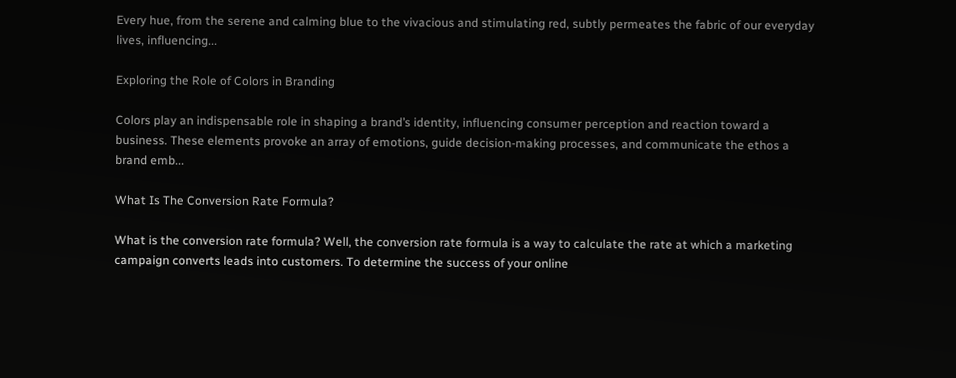Every hue, from the serene and calming blue to the vivacious and stimulating red, subtly permeates the fabric of our everyday lives, influencing...

Exploring the Role of Colors in Branding

Colors play an indispensable role in shaping a brand’s identity, influencing consumer perception and reaction toward a business. These elements provoke an array of emotions, guide decision-making processes, and communicate the ethos a brand emb...

What Is The Conversion Rate Formula?

What is the conversion rate formula? Well, the conversion rate formula is a way to calculate the rate at which a marketing campaign converts leads into customers. To determine the success of your online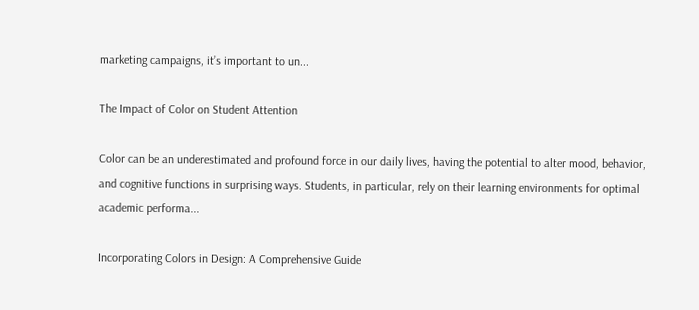marketing campaigns, it’s important to un...

The Impact of Color on Student Attention

Color can be an underestimated and profound force in our daily lives, having the potential to alter mood, behavior, and cognitive functions in surprising ways. Students, in particular, rely on their learning environments for optimal academic performa...

Incorporating Colors in Design: A Comprehensive Guide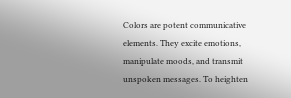Colors are potent communicative elements. They excite emotions, manipulate moods, and transmit unspoken messages. To heighten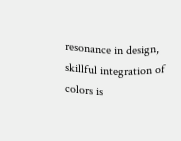resonance in design, skillful integration of colors is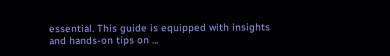essential. This guide is equipped with insights and hands-on tips on ...